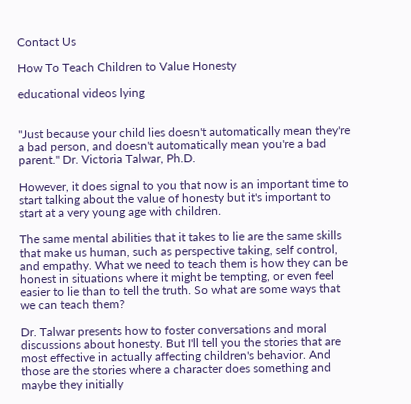Contact Us

How To Teach Children to Value Honesty

educational videos lying


"Just because your child lies doesn't automatically mean they're a bad person, and doesn't automatically mean you're a bad parent." Dr. Victoria Talwar, Ph.D.

However, it does signal to you that now is an important time to start talking about the value of honesty but it's important to start at a very young age with children.

The same mental abilities that it takes to lie are the same skills that make us human, such as perspective taking, self control, and empathy. What we need to teach them is how they can be honest in situations where it might be tempting, or even feel easier to lie than to tell the truth. So what are some ways that we can teach them?

Dr. Talwar presents how to foster conversations and moral discussions about honesty. But I'll tell you the stories that are most effective in actually affecting children's behavior. And those are the stories where a character does something and maybe they initially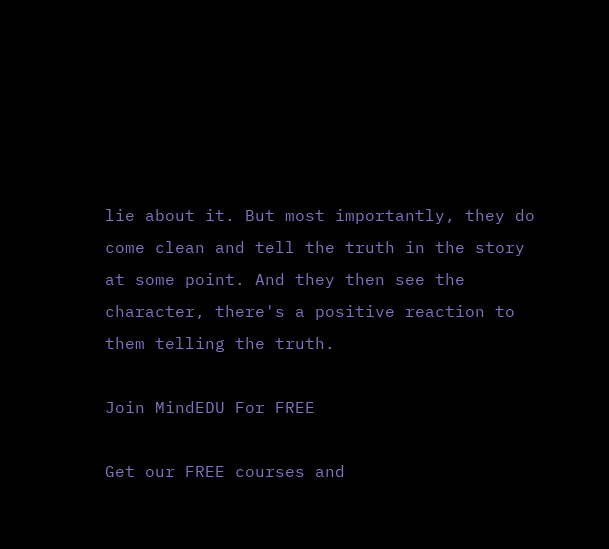lie about it. But most importantly, they do come clean and tell the truth in the story at some point. And they then see the character, there's a positive reaction to them telling the truth.

Join MindEDU For FREE

Get our FREE courses and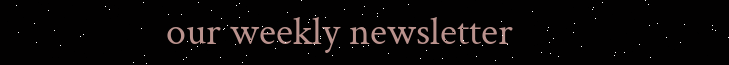our weekly newsletter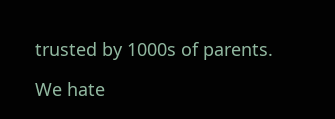trusted by 1000s of parents.

We hate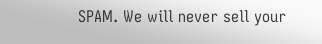SPAM. We will never sell your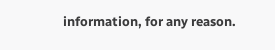information, for any reason.